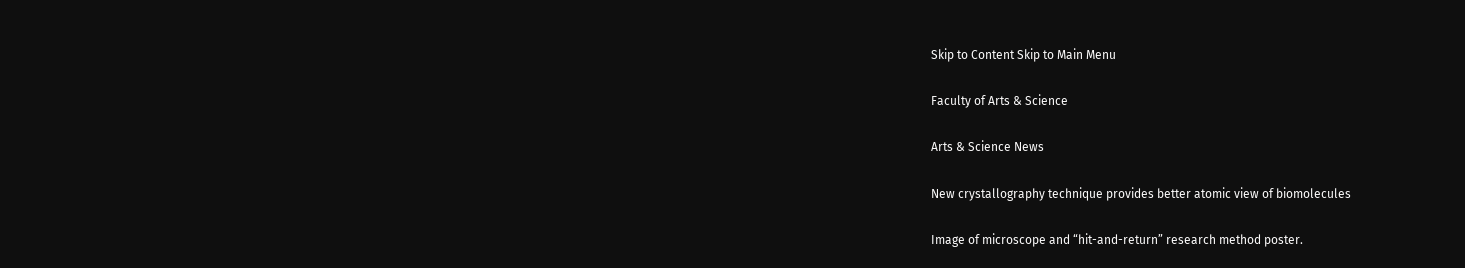Skip to Content Skip to Main Menu

Faculty of Arts & Science

Arts & Science News

New crystallography technique provides better atomic view of biomolecules

Image of microscope and “hit-and-return” research method poster.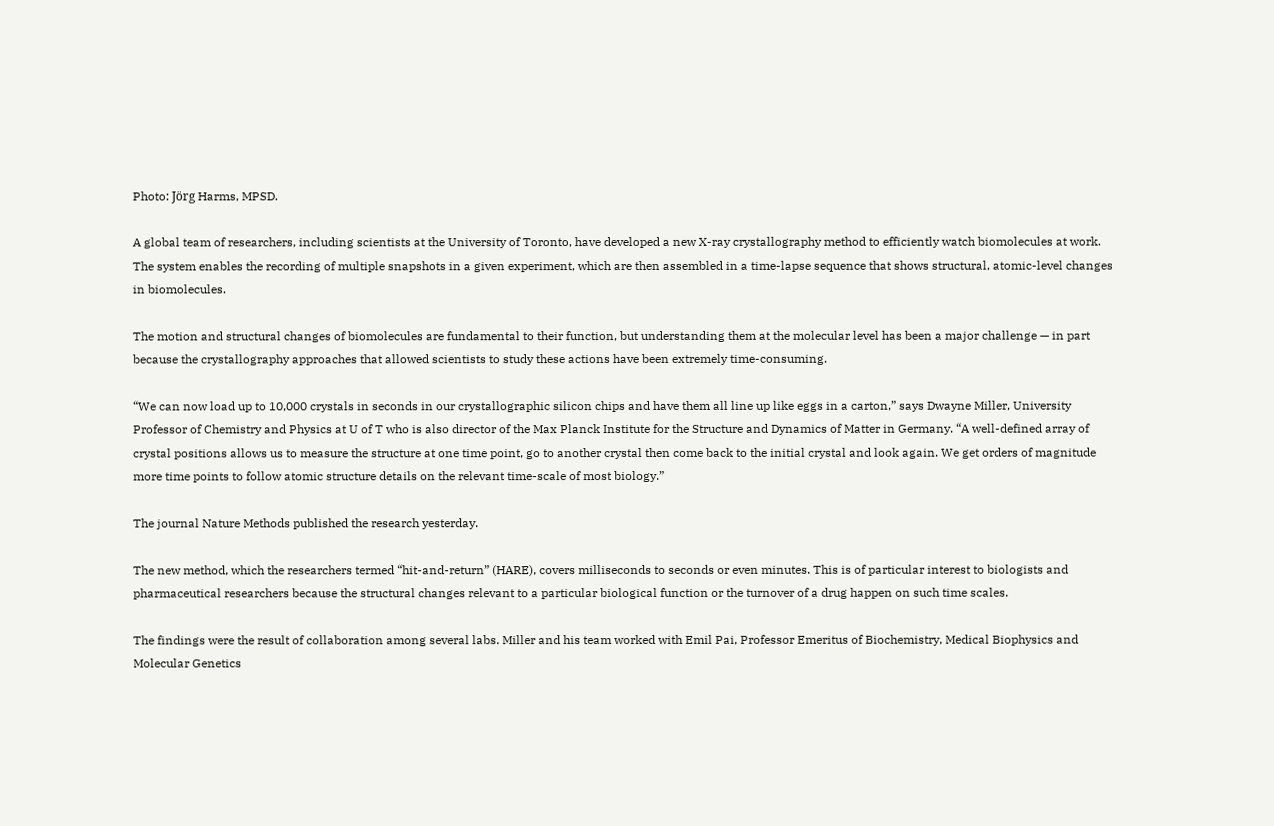Photo: Jörg Harms, MPSD.

A global team of researchers, including scientists at the University of Toronto, have developed a new X-ray crystallography method to efficiently watch biomolecules at work. The system enables the recording of multiple snapshots in a given experiment, which are then assembled in a time-lapse sequence that shows structural, atomic-level changes in biomolecules.

The motion and structural changes of biomolecules are fundamental to their function, but understanding them at the molecular level has been a major challenge — in part because the crystallography approaches that allowed scientists to study these actions have been extremely time-consuming.

“We can now load up to 10,000 crystals in seconds in our crystallographic silicon chips and have them all line up like eggs in a carton,” says Dwayne Miller, University Professor of Chemistry and Physics at U of T who is also director of the Max Planck Institute for the Structure and Dynamics of Matter in Germany. “A well-defined array of crystal positions allows us to measure the structure at one time point, go to another crystal then come back to the initial crystal and look again. We get orders of magnitude more time points to follow atomic structure details on the relevant time-scale of most biology.”

The journal Nature Methods published the research yesterday.

The new method, which the researchers termed “hit-and-return” (HARE), covers milliseconds to seconds or even minutes. This is of particular interest to biologists and pharmaceutical researchers because the structural changes relevant to a particular biological function or the turnover of a drug happen on such time scales.

The findings were the result of collaboration among several labs. Miller and his team worked with Emil Pai, Professor Emeritus of Biochemistry, Medical Biophysics and Molecular Genetics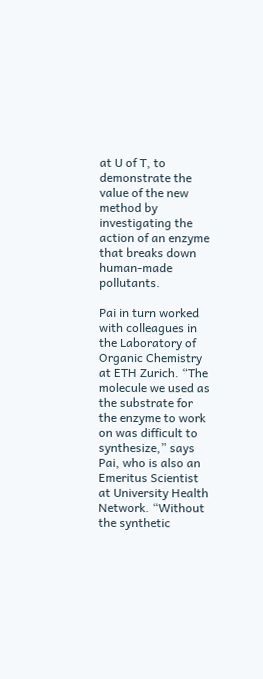at U of T, to demonstrate the value of the new method by investigating the action of an enzyme that breaks down human-made pollutants.

Pai in turn worked with colleagues in the Laboratory of Organic Chemistry at ETH Zurich. “The molecule we used as the substrate for the enzyme to work on was difficult to synthesize,” says Pai, who is also an Emeritus Scientist at University Health Network. “Without the synthetic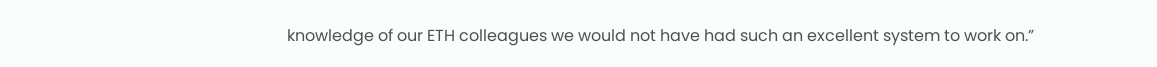knowledge of our ETH colleagues we would not have had such an excellent system to work on.”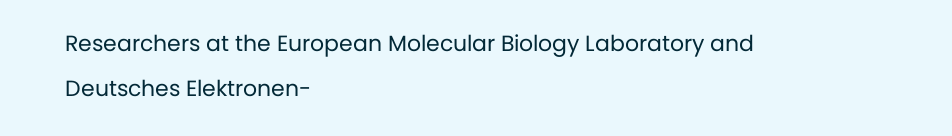Researchers at the European Molecular Biology Laboratory and Deutsches Elektronen-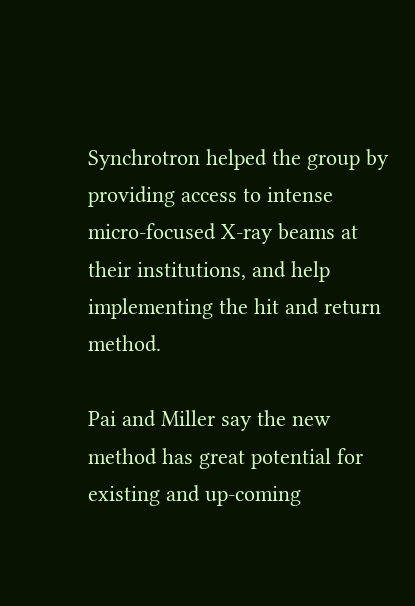Synchrotron helped the group by providing access to intense micro-focused X-ray beams at their institutions, and help implementing the hit and return method.

Pai and Miller say the new method has great potential for existing and up-coming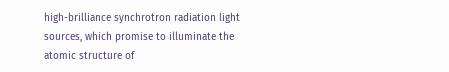high-brilliance synchrotron radiation light sources, which promise to illuminate the atomic structure of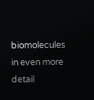biomolecules in even more detail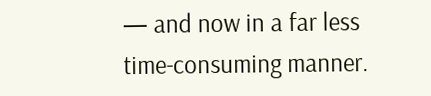— and now in a far less time-consuming manner.